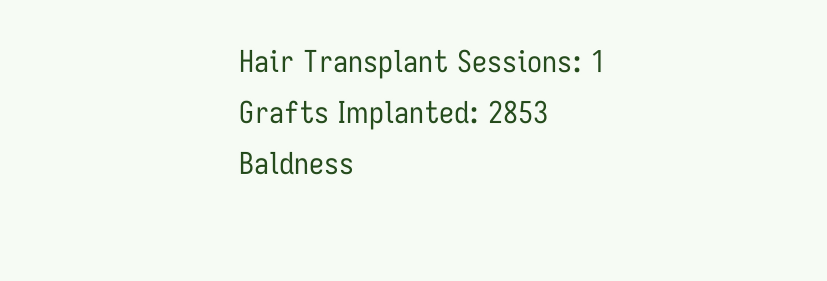Hair Transplant Sessions: 1
Grafts Implanted: 2853
Baldness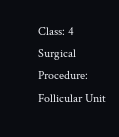Class: 4
Surgical Procedure: Follicular Unit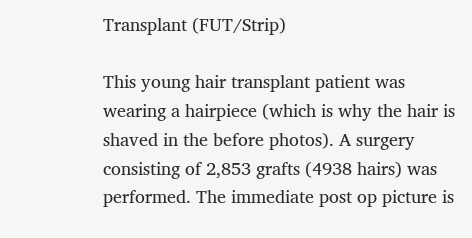Transplant (FUT/Strip)

This young hair transplant patient was wearing a hairpiece (which is why the hair is shaved in the before photos). A surgery consisting of 2,853 grafts (4938 hairs) was performed. The immediate post op picture is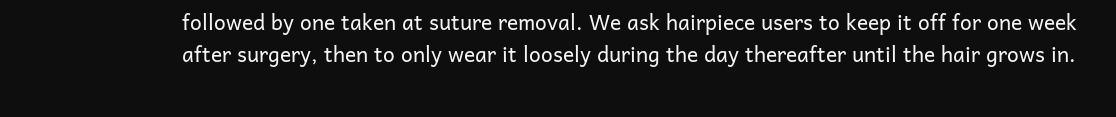followed by one taken at suture removal. We ask hairpiece users to keep it off for one week after surgery, then to only wear it loosely during the day thereafter until the hair grows in.